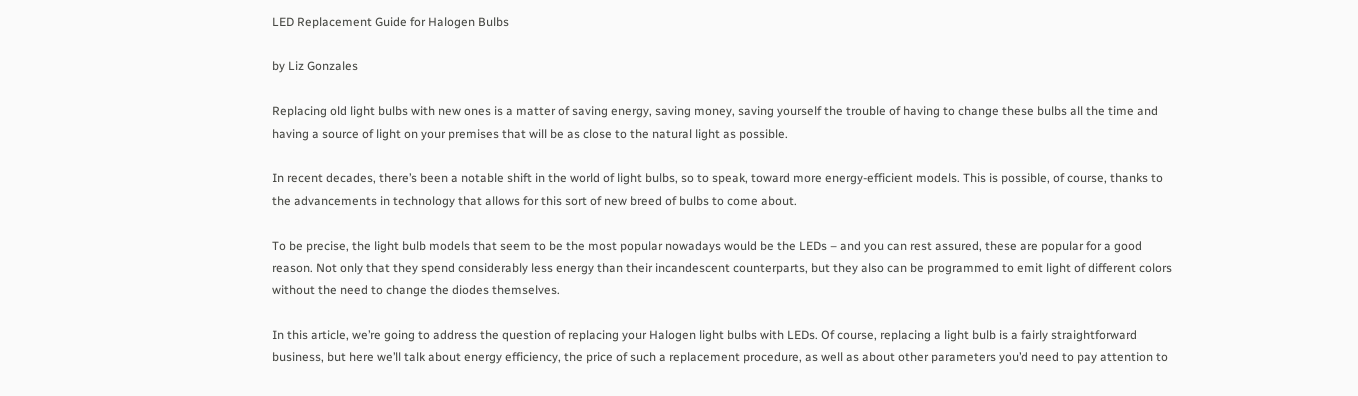LED Replacement Guide for Halogen Bulbs

by Liz Gonzales

Replacing old light bulbs with new ones is a matter of saving energy, saving money, saving yourself the trouble of having to change these bulbs all the time and having a source of light on your premises that will be as close to the natural light as possible.

In recent decades, there’s been a notable shift in the world of light bulbs, so to speak, toward more energy-efficient models. This is possible, of course, thanks to the advancements in technology that allows for this sort of new breed of bulbs to come about.

To be precise, the light bulb models that seem to be the most popular nowadays would be the LEDs – and you can rest assured, these are popular for a good reason. Not only that they spend considerably less energy than their incandescent counterparts, but they also can be programmed to emit light of different colors without the need to change the diodes themselves.

In this article, we’re going to address the question of replacing your Halogen light bulbs with LEDs. Of course, replacing a light bulb is a fairly straightforward business, but here we’ll talk about energy efficiency, the price of such a replacement procedure, as well as about other parameters you’d need to pay attention to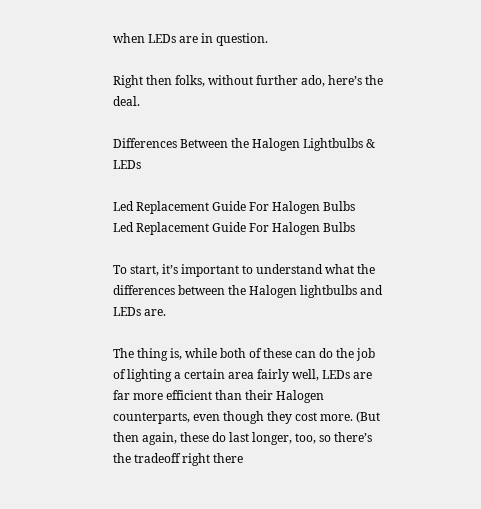when LEDs are in question.

Right then folks, without further ado, here’s the deal.

Differences Between the Halogen Lightbulbs & LEDs

Led Replacement Guide For Halogen Bulbs
Led Replacement Guide For Halogen Bulbs

To start, it’s important to understand what the differences between the Halogen lightbulbs and LEDs are.

The thing is, while both of these can do the job of lighting a certain area fairly well, LEDs are far more efficient than their Halogen counterparts, even though they cost more. (But then again, these do last longer, too, so there’s the tradeoff right there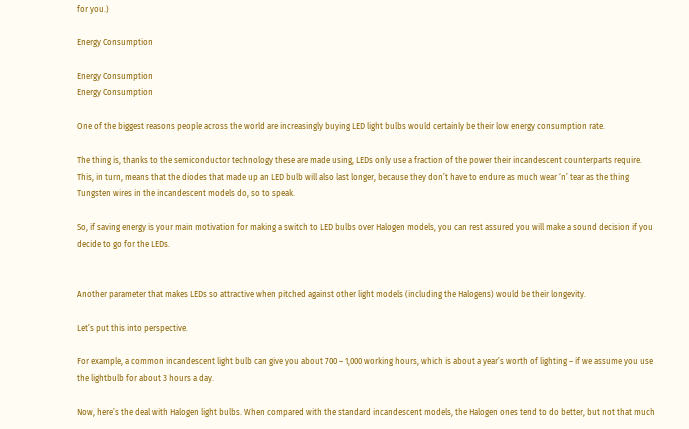for you.)

Energy Consumption

Energy Consumption
Energy Consumption

One of the biggest reasons people across the world are increasingly buying LED light bulbs would certainly be their low energy consumption rate.

The thing is, thanks to the semiconductor technology these are made using, LEDs only use a fraction of the power their incandescent counterparts require. This, in turn, means that the diodes that made up an LED bulb will also last longer, because they don’t have to endure as much wear ‘n’ tear as the thing Tungsten wires in the incandescent models do, so to speak.

So, if saving energy is your main motivation for making a switch to LED bulbs over Halogen models, you can rest assured you will make a sound decision if you decide to go for the LEDs.


Another parameter that makes LEDs so attractive when pitched against other light models (including the Halogens) would be their longevity.

Let’s put this into perspective.

For example, a common incandescent light bulb can give you about 700 – 1,000 working hours, which is about a year’s worth of lighting – if we assume you use the lightbulb for about 3 hours a day.

Now, here’s the deal with Halogen light bulbs. When compared with the standard incandescent models, the Halogen ones tend to do better, but not that much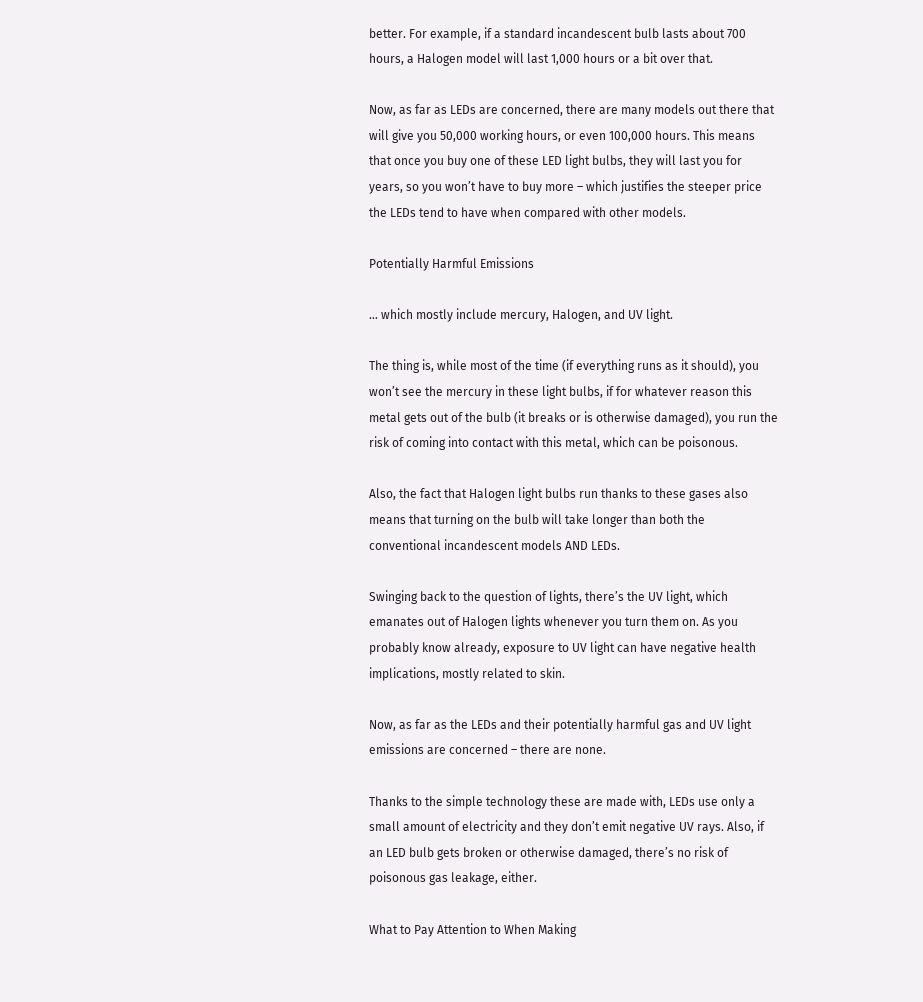better. For example, if a standard incandescent bulb lasts about 700 hours, a Halogen model will last 1,000 hours or a bit over that.

Now, as far as LEDs are concerned, there are many models out there that will give you 50,000 working hours, or even 100,000 hours. This means that once you buy one of these LED light bulbs, they will last you for years, so you won’t have to buy more – which justifies the steeper price the LEDs tend to have when compared with other models.

Potentially Harmful Emissions

… which mostly include mercury, Halogen, and UV light.

The thing is, while most of the time (if everything runs as it should), you won’t see the mercury in these light bulbs, if for whatever reason this metal gets out of the bulb (it breaks or is otherwise damaged), you run the risk of coming into contact with this metal, which can be poisonous.

Also, the fact that Halogen light bulbs run thanks to these gases also means that turning on the bulb will take longer than both the conventional incandescent models AND LEDs.

Swinging back to the question of lights, there’s the UV light, which emanates out of Halogen lights whenever you turn them on. As you probably know already, exposure to UV light can have negative health implications, mostly related to skin.

Now, as far as the LEDs and their potentially harmful gas and UV light emissions are concerned – there are none.

Thanks to the simple technology these are made with, LEDs use only a small amount of electricity and they don’t emit negative UV rays. Also, if an LED bulb gets broken or otherwise damaged, there’s no risk of poisonous gas leakage, either.

What to Pay Attention to When Making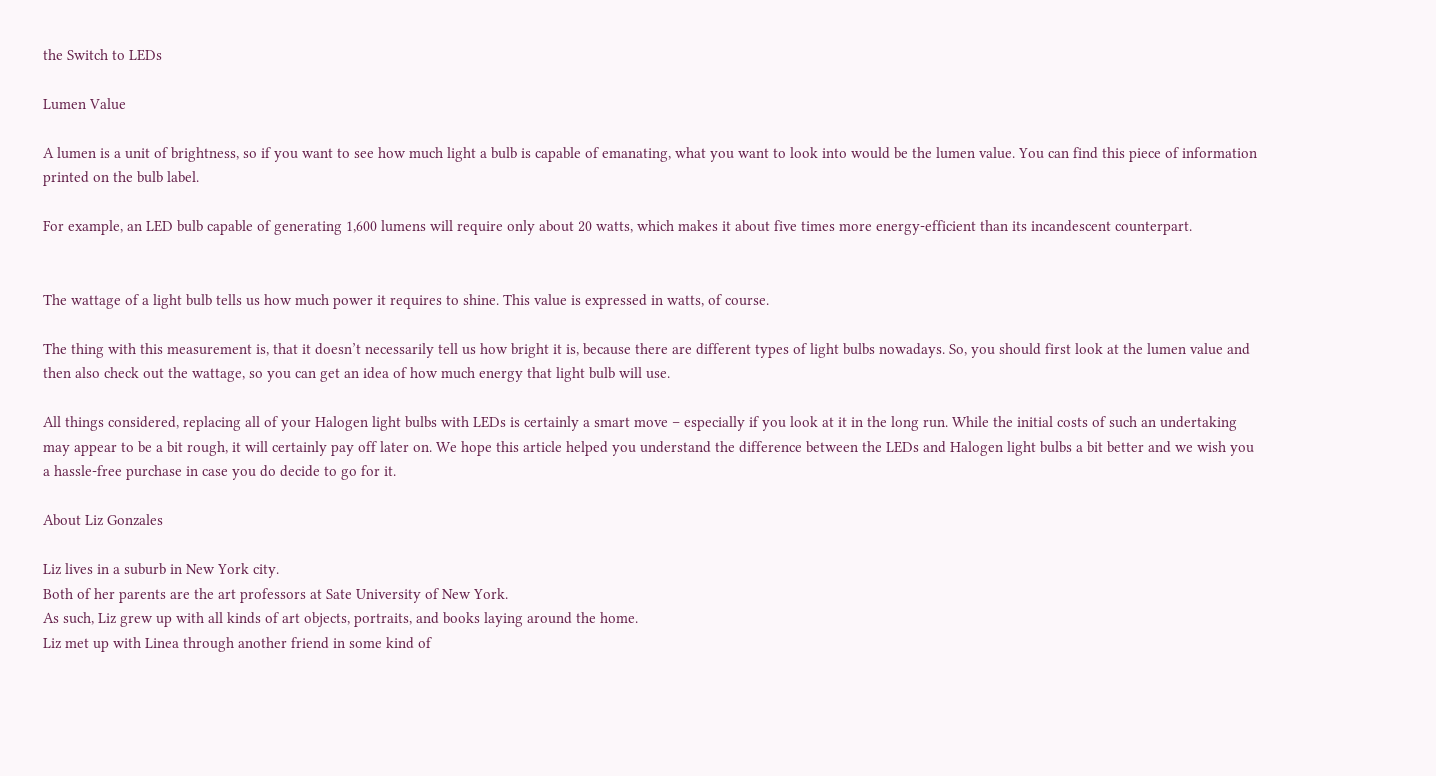the Switch to LEDs

Lumen Value

A lumen is a unit of brightness, so if you want to see how much light a bulb is capable of emanating, what you want to look into would be the lumen value. You can find this piece of information printed on the bulb label.

For example, an LED bulb capable of generating 1,600 lumens will require only about 20 watts, which makes it about five times more energy-efficient than its incandescent counterpart.


The wattage of a light bulb tells us how much power it requires to shine. This value is expressed in watts, of course.

The thing with this measurement is, that it doesn’t necessarily tell us how bright it is, because there are different types of light bulbs nowadays. So, you should first look at the lumen value and then also check out the wattage, so you can get an idea of how much energy that light bulb will use.

All things considered, replacing all of your Halogen light bulbs with LEDs is certainly a smart move – especially if you look at it in the long run. While the initial costs of such an undertaking may appear to be a bit rough, it will certainly pay off later on. We hope this article helped you understand the difference between the LEDs and Halogen light bulbs a bit better and we wish you a hassle-free purchase in case you do decide to go for it.

About Liz Gonzales

Liz lives in a suburb in New York city.
Both of her parents are the art professors at Sate University of New York.
As such, Liz grew up with all kinds of art objects, portraits, and books laying around the home.
Liz met up with Linea through another friend in some kind of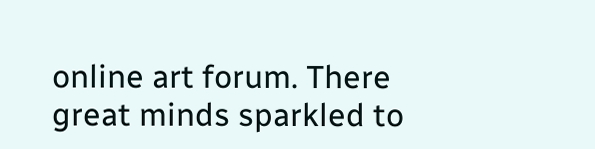online art forum. There great minds sparkled to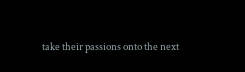take their passions onto the next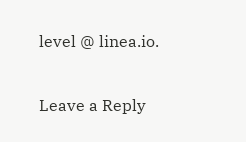level @ linea.io.

Leave a Reply